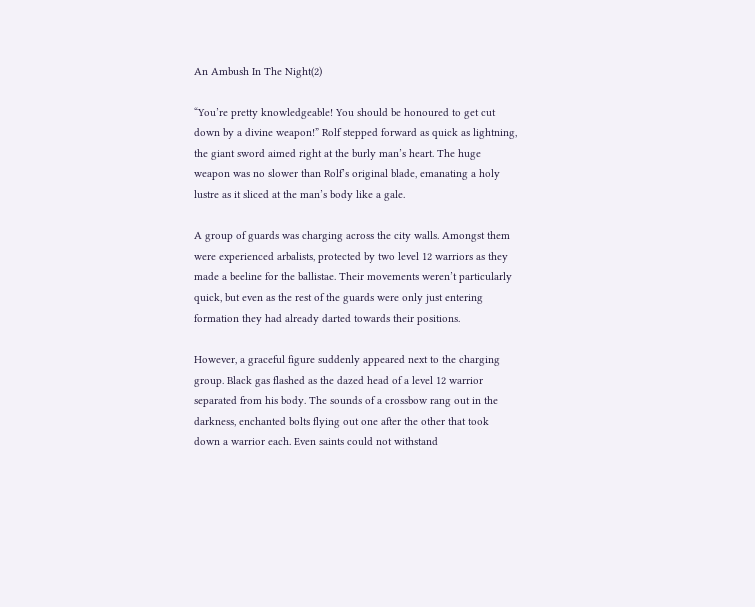An Ambush In The Night(2)

“You’re pretty knowledgeable! You should be honoured to get cut down by a divine weapon!” Rolf stepped forward as quick as lightning, the giant sword aimed right at the burly man’s heart. The huge weapon was no slower than Rolf’s original blade, emanating a holy lustre as it sliced at the man’s body like a gale.

A group of guards was charging across the city walls. Amongst them were experienced arbalists, protected by two level 12 warriors as they made a beeline for the ballistae. Their movements weren’t particularly quick, but even as the rest of the guards were only just entering formation they had already darted towards their positions.

However, a graceful figure suddenly appeared next to the charging group. Black gas flashed as the dazed head of a level 12 warrior separated from his body. The sounds of a crossbow rang out in the darkness, enchanted bolts flying out one after the other that took down a warrior each. Even saints could not withstand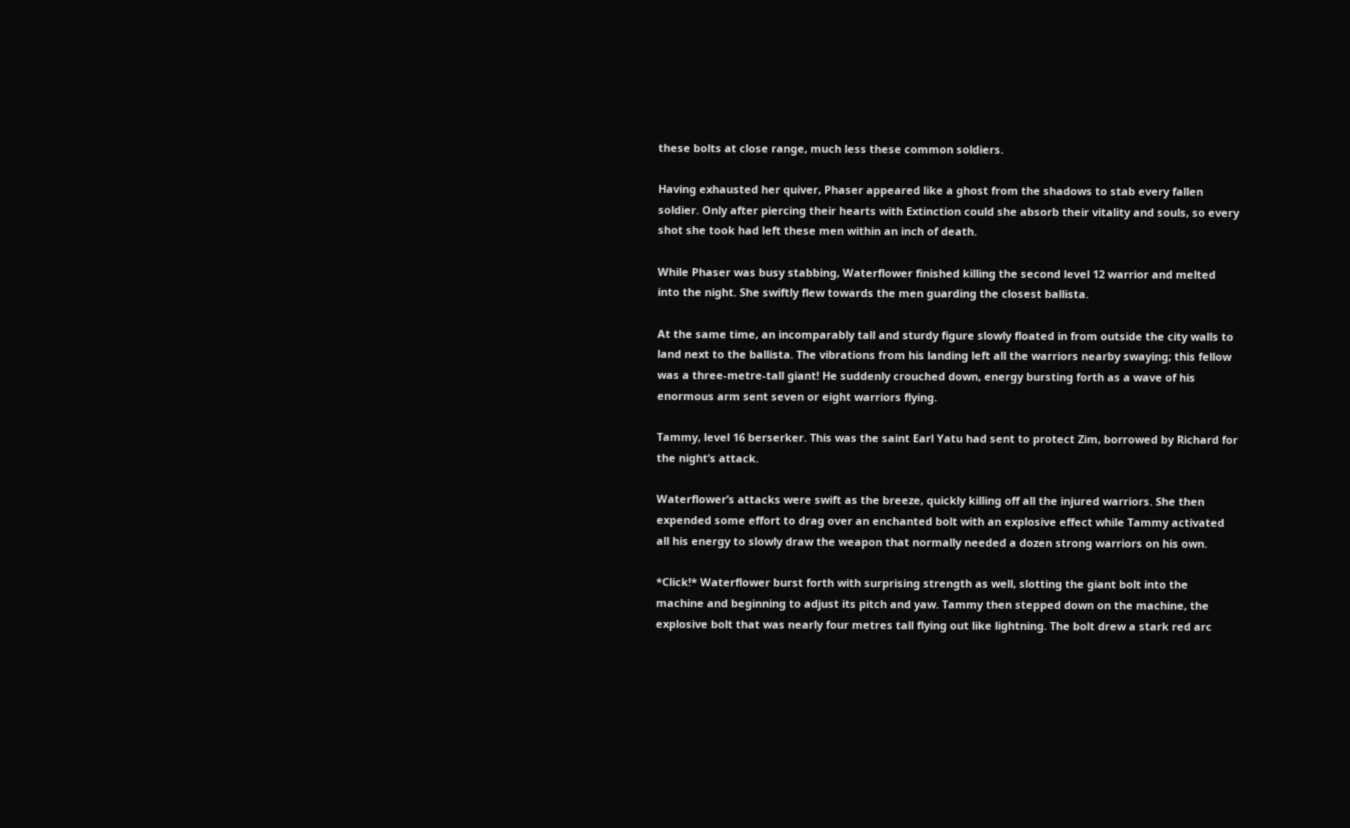these bolts at close range, much less these common soldiers.

Having exhausted her quiver, Phaser appeared like a ghost from the shadows to stab every fallen soldier. Only after piercing their hearts with Extinction could she absorb their vitality and souls, so every shot she took had left these men within an inch of death.

While Phaser was busy stabbing, Waterflower finished killing the second level 12 warrior and melted into the night. She swiftly flew towards the men guarding the closest ballista.

At the same time, an incomparably tall and sturdy figure slowly floated in from outside the city walls to land next to the ballista. The vibrations from his landing left all the warriors nearby swaying; this fellow was a three-metre-tall giant! He suddenly crouched down, energy bursting forth as a wave of his enormous arm sent seven or eight warriors flying.

Tammy, level 16 berserker. This was the saint Earl Yatu had sent to protect Zim, borrowed by Richard for the night’s attack.

Waterflower’s attacks were swift as the breeze, quickly killing off all the injured warriors. She then expended some effort to drag over an enchanted bolt with an explosive effect while Tammy activated all his energy to slowly draw the weapon that normally needed a dozen strong warriors on his own.

*Click!* Waterflower burst forth with surprising strength as well, slotting the giant bolt into the machine and beginning to adjust its pitch and yaw. Tammy then stepped down on the machine, the explosive bolt that was nearly four metres tall flying out like lightning. The bolt drew a stark red arc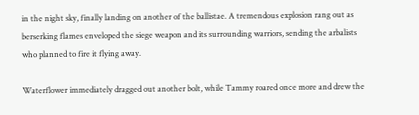in the night sky, finally landing on another of the ballistae. A tremendous explosion rang out as berserking flames enveloped the siege weapon and its surrounding warriors, sending the arbalists who planned to fire it flying away.

Waterflower immediately dragged out another bolt, while Tammy roared once more and drew the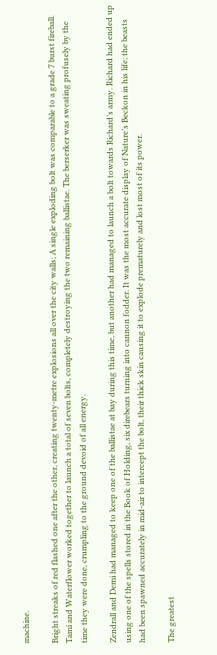machine.

Bright streaks of red flashed one after the other, creating twenty-metre explosions all over the city walls; A single exploding bolt was comparable to a grade 7 burst fireball. Tami and Waterflower worked together to launch a total of seven bolts, completely destroying the two remaining ballistae. The berserker was sweating profusely by the time they were done, crumpling to the ground devoid of all energy.

Zendrall and Demi had managed to keep one of the ballistae at bay during this time, but another had managed to launch a bolt towards Richard’s army. Richard had ended up using one of the spells stored in the Book of Holding, six direbears turning into cannon fodder. It was the most accurate display of Nature’s Beckon in his life; the beasts had been spawned accurately in mid-air to intercept the bolt, their thick skin causing it to explode prematurely and lost most of its power.

The greatest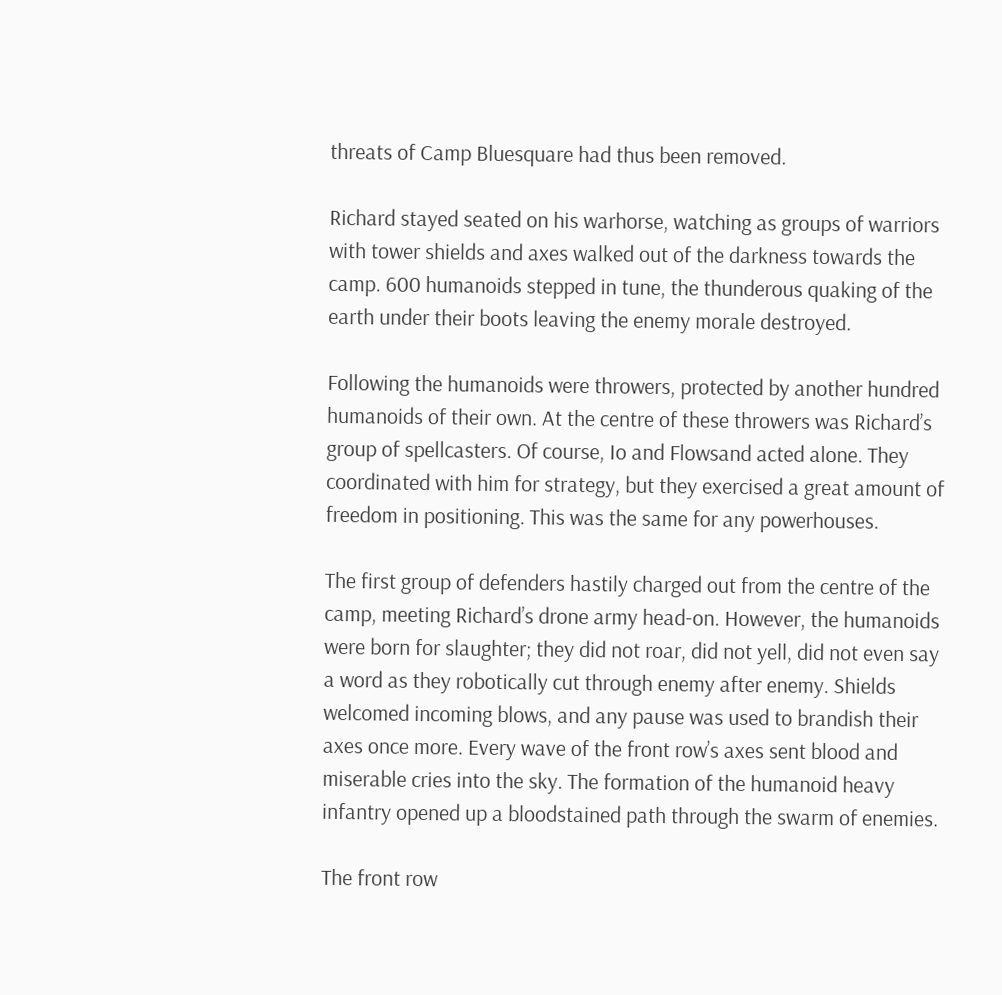threats of Camp Bluesquare had thus been removed.

Richard stayed seated on his warhorse, watching as groups of warriors with tower shields and axes walked out of the darkness towards the camp. 600 humanoids stepped in tune, the thunderous quaking of the earth under their boots leaving the enemy morale destroyed.

Following the humanoids were throwers, protected by another hundred humanoids of their own. At the centre of these throwers was Richard’s group of spellcasters. Of course, Io and Flowsand acted alone. They coordinated with him for strategy, but they exercised a great amount of freedom in positioning. This was the same for any powerhouses.

The first group of defenders hastily charged out from the centre of the camp, meeting Richard’s drone army head-on. However, the humanoids were born for slaughter; they did not roar, did not yell, did not even say a word as they robotically cut through enemy after enemy. Shields welcomed incoming blows, and any pause was used to brandish their axes once more. Every wave of the front row’s axes sent blood and miserable cries into the sky. The formation of the humanoid heavy infantry opened up a bloodstained path through the swarm of enemies.

The front row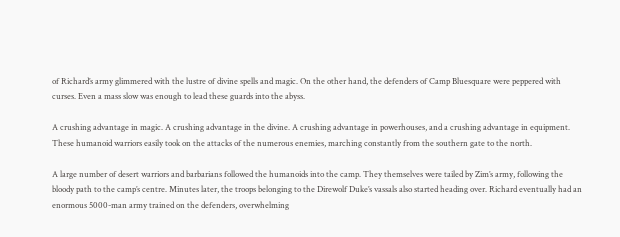of Richard’s army glimmered with the lustre of divine spells and magic. On the other hand, the defenders of Camp Bluesquare were peppered with curses. Even a mass slow was enough to lead these guards into the abyss.

A crushing advantage in magic. A crushing advantage in the divine. A crushing advantage in powerhouses, and a crushing advantage in equipment. These humanoid warriors easily took on the attacks of the numerous enemies, marching constantly from the southern gate to the north.

A large number of desert warriors and barbarians followed the humanoids into the camp. They themselves were tailed by Zim’s army, following the bloody path to the camp’s centre. Minutes later, the troops belonging to the Direwolf Duke’s vassals also started heading over. Richard eventually had an enormous 5000-man army trained on the defenders, overwhelming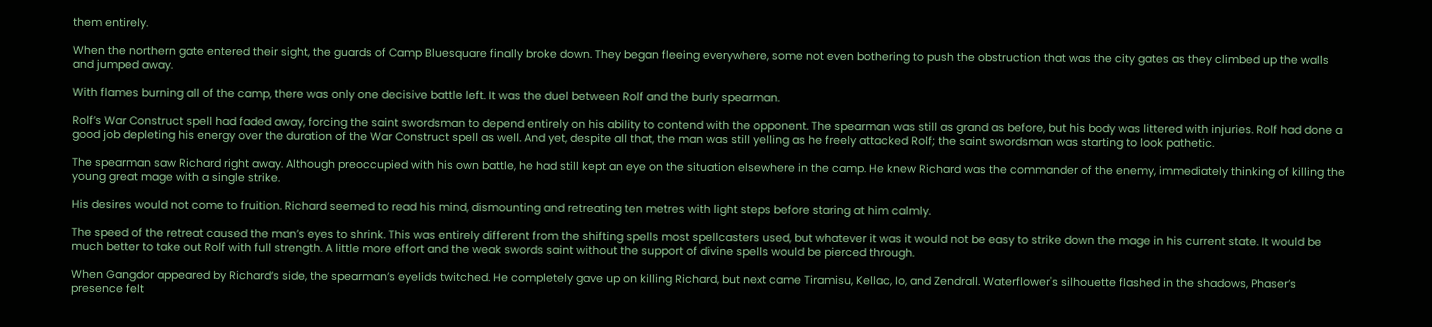them entirely.

When the northern gate entered their sight, the guards of Camp Bluesquare finally broke down. They began fleeing everywhere, some not even bothering to push the obstruction that was the city gates as they climbed up the walls and jumped away.

With flames burning all of the camp, there was only one decisive battle left. It was the duel between Rolf and the burly spearman.

Rolf’s War Construct spell had faded away, forcing the saint swordsman to depend entirely on his ability to contend with the opponent. The spearman was still as grand as before, but his body was littered with injuries. Rolf had done a good job depleting his energy over the duration of the War Construct spell as well. And yet, despite all that, the man was still yelling as he freely attacked Rolf; the saint swordsman was starting to look pathetic.

The spearman saw Richard right away. Although preoccupied with his own battle, he had still kept an eye on the situation elsewhere in the camp. He knew Richard was the commander of the enemy, immediately thinking of killing the young great mage with a single strike.

His desires would not come to fruition. Richard seemed to read his mind, dismounting and retreating ten metres with light steps before staring at him calmly.

The speed of the retreat caused the man’s eyes to shrink. This was entirely different from the shifting spells most spellcasters used, but whatever it was it would not be easy to strike down the mage in his current state. It would be much better to take out Rolf with full strength. A little more effort and the weak swords saint without the support of divine spells would be pierced through.

When Gangdor appeared by Richard’s side, the spearman’s eyelids twitched. He completely gave up on killing Richard, but next came Tiramisu, Kellac, Io, and Zendrall. Waterflower's silhouette flashed in the shadows, Phaser’s presence felt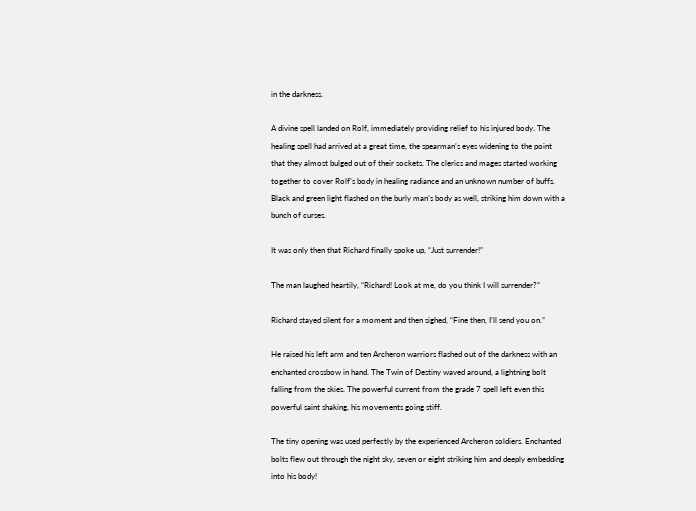in the darkness.

A divine spell landed on Rolf, immediately providing relief to his injured body. The healing spell had arrived at a great time, the spearman’s eyes widening to the point that they almost bulged out of their sockets. The clerics and mages started working together to cover Rolf’s body in healing radiance and an unknown number of buffs. Black and green light flashed on the burly man’s body as well, striking him down with a bunch of curses.

It was only then that Richard finally spoke up, “Just surrender!”

The man laughed heartily, “Richard! Look at me, do you think I will surrender?”

Richard stayed silent for a moment and then sighed, “Fine then, I’ll send you on.”

He raised his left arm and ten Archeron warriors flashed out of the darkness with an enchanted crossbow in hand. The Twin of Destiny waved around, a lightning bolt falling from the skies. The powerful current from the grade 7 spell left even this powerful saint shaking, his movements going stiff.

The tiny opening was used perfectly by the experienced Archeron soldiers. Enchanted bolts flew out through the night sky, seven or eight striking him and deeply embedding into his body!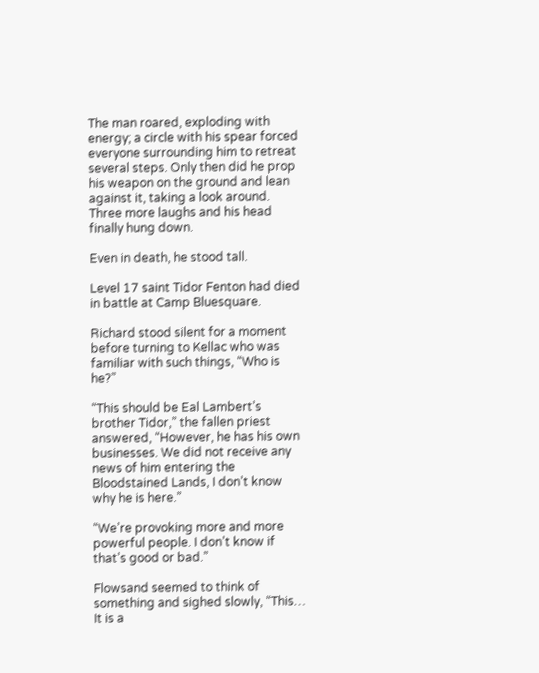The man roared, exploding with energy; a circle with his spear forced everyone surrounding him to retreat several steps. Only then did he prop his weapon on the ground and lean against it, taking a look around. Three more laughs and his head finally hung down.

Even in death, he stood tall.

Level 17 saint Tidor Fenton had died in battle at Camp Bluesquare.

Richard stood silent for a moment before turning to Kellac who was familiar with such things, “Who is he?”

“This should be Eal Lambert’s brother Tidor,” the fallen priest answered, “However, he has his own businesses. We did not receive any news of him entering the Bloodstained Lands, I don’t know why he is here.”

“We’re provoking more and more powerful people. I don’t know if that’s good or bad.”

Flowsand seemed to think of something and sighed slowly, “This… It is a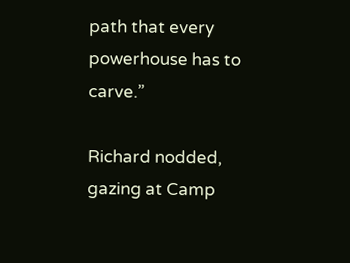path that every powerhouse has to carve.”

Richard nodded, gazing at Camp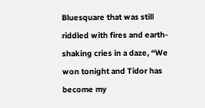Bluesquare that was still riddled with fires and earth-shaking cries in a daze, “We won tonight and Tidor has become my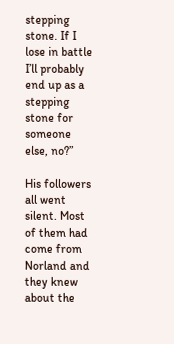stepping stone. If I lose in battle I’ll probably end up as a stepping stone for someone else, no?”

His followers all went silent. Most of them had come from Norland and they knew about the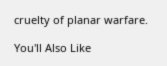cruelty of planar warfare.

You'll Also Like